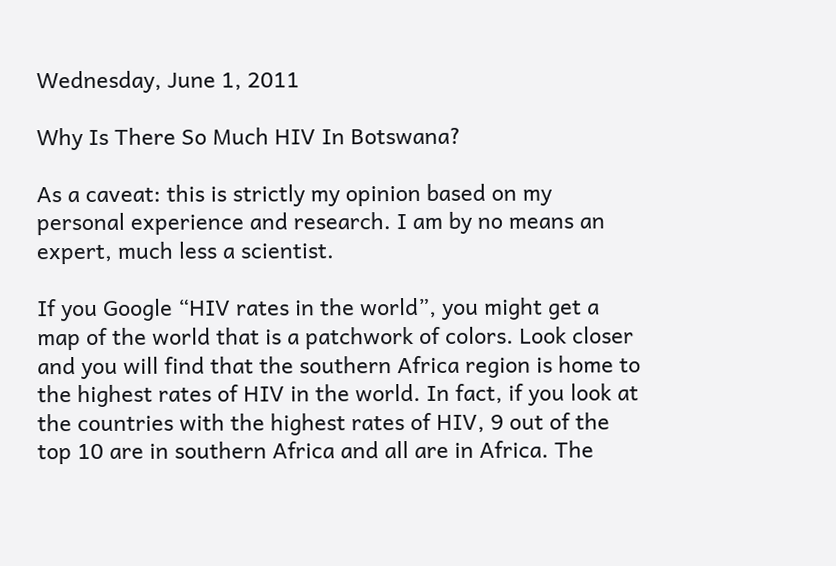Wednesday, June 1, 2011

Why Is There So Much HIV In Botswana?

As a caveat: this is strictly my opinion based on my personal experience and research. I am by no means an expert, much less a scientist.

If you Google “HIV rates in the world”, you might get a map of the world that is a patchwork of colors. Look closer and you will find that the southern Africa region is home to the highest rates of HIV in the world. In fact, if you look at the countries with the highest rates of HIV, 9 out of the top 10 are in southern Africa and all are in Africa. The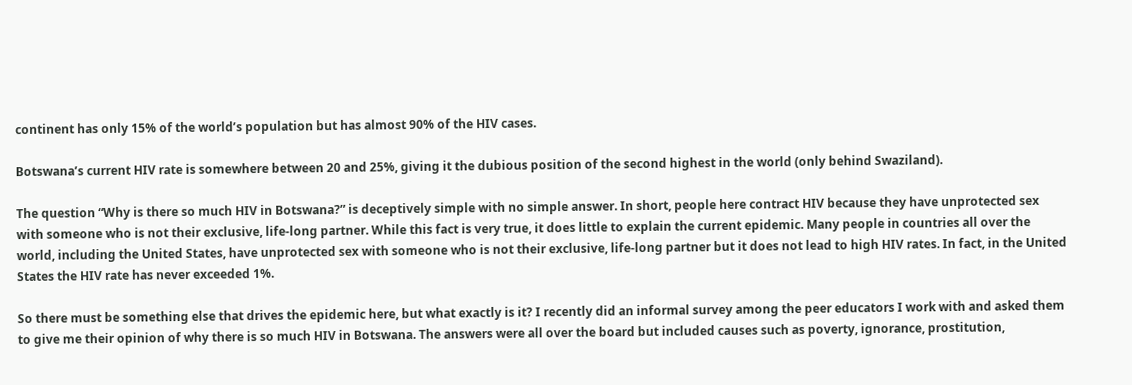continent has only 15% of the world’s population but has almost 90% of the HIV cases.

Botswana’s current HIV rate is somewhere between 20 and 25%, giving it the dubious position of the second highest in the world (only behind Swaziland).

The question “Why is there so much HIV in Botswana?” is deceptively simple with no simple answer. In short, people here contract HIV because they have unprotected sex with someone who is not their exclusive, life-long partner. While this fact is very true, it does little to explain the current epidemic. Many people in countries all over the world, including the United States, have unprotected sex with someone who is not their exclusive, life-long partner but it does not lead to high HIV rates. In fact, in the United States the HIV rate has never exceeded 1%.

So there must be something else that drives the epidemic here, but what exactly is it? I recently did an informal survey among the peer educators I work with and asked them to give me their opinion of why there is so much HIV in Botswana. The answers were all over the board but included causes such as poverty, ignorance, prostitution,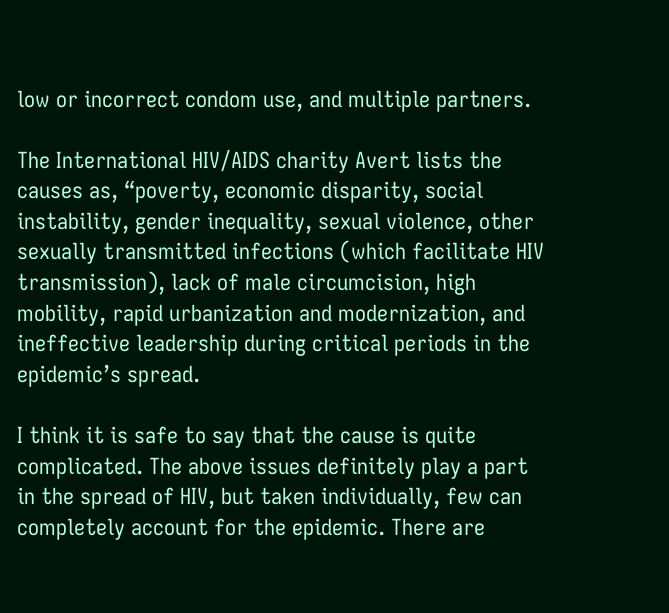low or incorrect condom use, and multiple partners.

The International HIV/AIDS charity Avert lists the causes as, “poverty, economic disparity, social instability, gender inequality, sexual violence, other sexually transmitted infections (which facilitate HIV transmission), lack of male circumcision, high mobility, rapid urbanization and modernization, and ineffective leadership during critical periods in the epidemic’s spread.

I think it is safe to say that the cause is quite complicated. The above issues definitely play a part in the spread of HIV, but taken individually, few can completely account for the epidemic. There are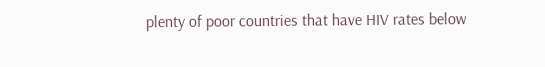plenty of poor countries that have HIV rates below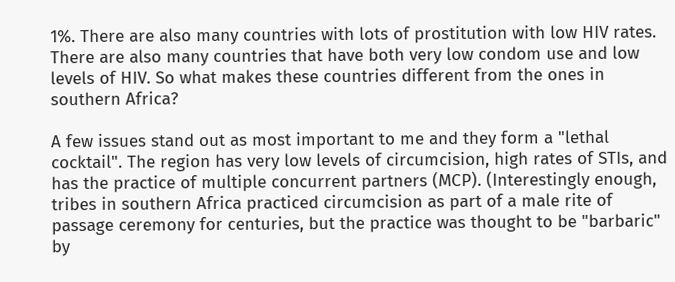1%. There are also many countries with lots of prostitution with low HIV rates. There are also many countries that have both very low condom use and low levels of HIV. So what makes these countries different from the ones in southern Africa?

A few issues stand out as most important to me and they form a "lethal cocktail". The region has very low levels of circumcision, high rates of STIs, and has the practice of multiple concurrent partners (MCP). (Interestingly enough, tribes in southern Africa practiced circumcision as part of a male rite of passage ceremony for centuries, but the practice was thought to be "barbaric" by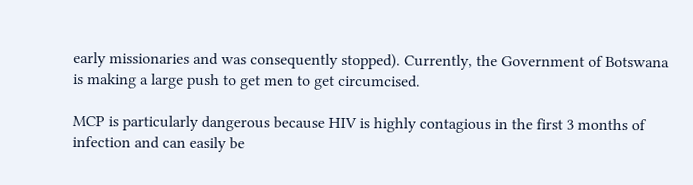early missionaries and was consequently stopped). Currently, the Government of Botswana is making a large push to get men to get circumcised.

MCP is particularly dangerous because HIV is highly contagious in the first 3 months of infection and can easily be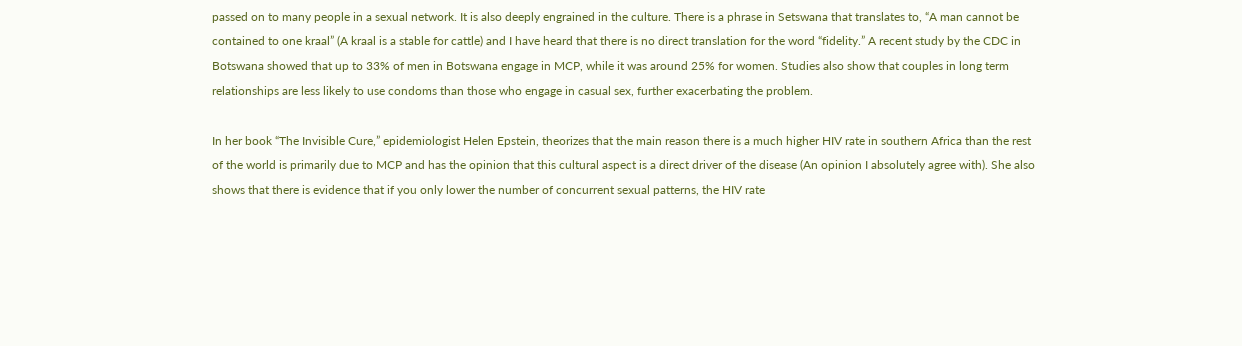passed on to many people in a sexual network. It is also deeply engrained in the culture. There is a phrase in Setswana that translates to, “A man cannot be contained to one kraal” (A kraal is a stable for cattle) and I have heard that there is no direct translation for the word “fidelity.” A recent study by the CDC in Botswana showed that up to 33% of men in Botswana engage in MCP, while it was around 25% for women. Studies also show that couples in long term relationships are less likely to use condoms than those who engage in casual sex, further exacerbating the problem.

In her book “The Invisible Cure,” epidemiologist Helen Epstein, theorizes that the main reason there is a much higher HIV rate in southern Africa than the rest of the world is primarily due to MCP and has the opinion that this cultural aspect is a direct driver of the disease (An opinion I absolutely agree with). She also shows that there is evidence that if you only lower the number of concurrent sexual patterns, the HIV rate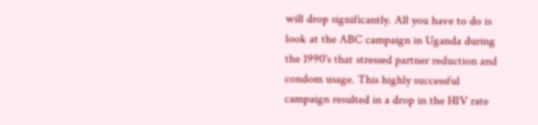will drop significantly. All you have to do is look at the ABC campaign in Uganda during the 1990's that stressed partner reduction and condom usage. This highly successful campaign resulted in a drop in the HIV rate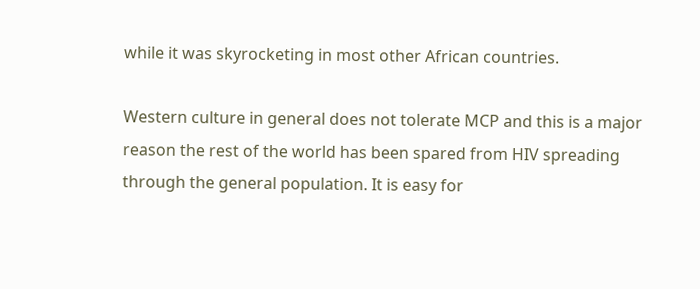while it was skyrocketing in most other African countries.

Western culture in general does not tolerate MCP and this is a major reason the rest of the world has been spared from HIV spreading through the general population. It is easy for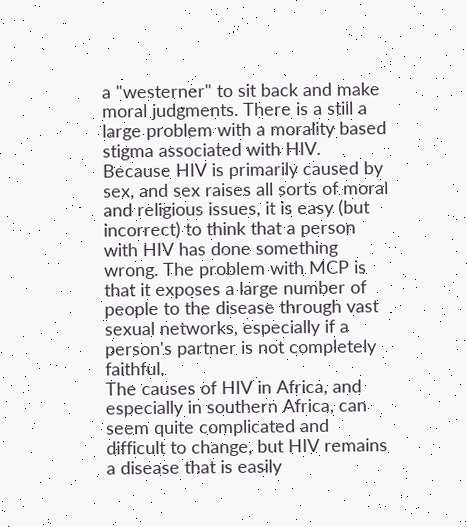a "westerner" to sit back and make moral judgments. There is a still a large problem with a morality based stigma associated with HIV. Because HIV is primarily caused by sex, and sex raises all sorts of moral and religious issues, it is easy (but incorrect) to think that a person with HIV has done something wrong. The problem with MCP is that it exposes a large number of people to the disease through vast sexual networks, especially if a person's partner is not completely faithful.
The causes of HIV in Africa, and especially in southern Africa, can seem quite complicated and difficult to change, but HIV remains a disease that is easily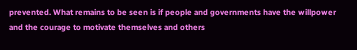prevented. What remains to be seen is if people and governments have the willpower and the courage to motivate themselves and others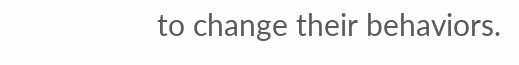to change their behaviors.